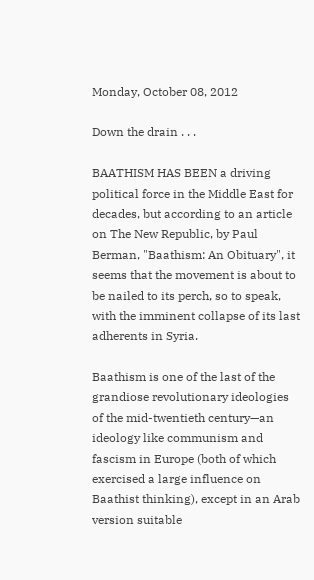Monday, October 08, 2012

Down the drain . . .

BAATHISM HAS BEEN a driving political force in the Middle East for decades, but according to an article on The New Republic, by Paul Berman, "Baathism: An Obituary", it seems that the movement is about to be nailed to its perch, so to speak, with the imminent collapse of its last adherents in Syria.

Baathism is one of the last of the grandiose revolutionary ideologies of the mid-twentieth century—an ideology like communism and fascism in Europe (both of which exercised a large influence on Baathist thinking), except in an Arab version suitable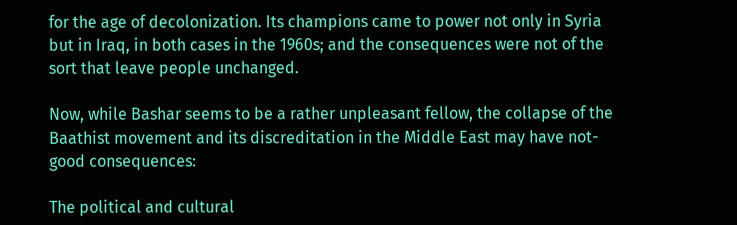for the age of decolonization. Its champions came to power not only in Syria but in Iraq, in both cases in the 1960s; and the consequences were not of the sort that leave people unchanged.

Now, while Bashar seems to be a rather unpleasant fellow, the collapse of the Baathist movement and its discreditation in the Middle East may have not-good consequences:

The political and cultural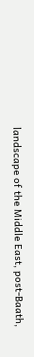landscape of the Middle East, post-Baath,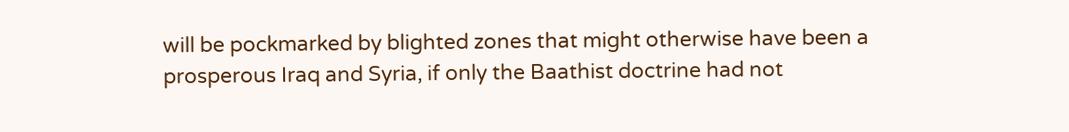will be pockmarked by blighted zones that might otherwise have been a prosperous Iraq and Syria, if only the Baathist doctrine had not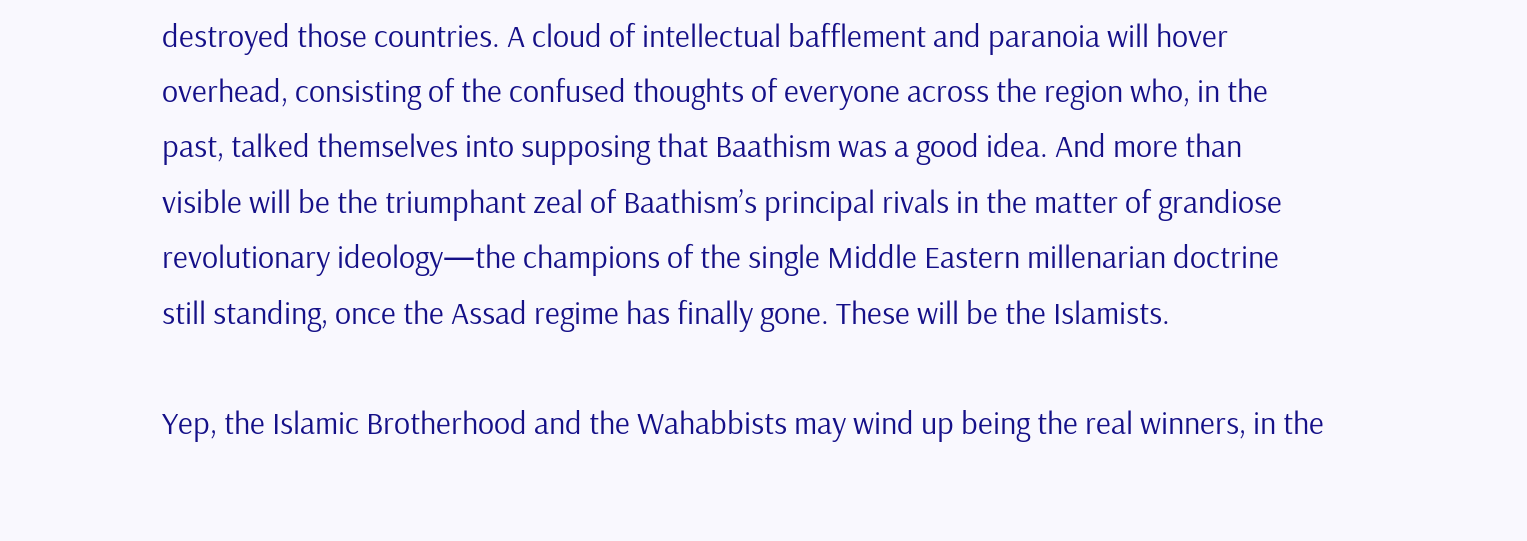destroyed those countries. A cloud of intellectual bafflement and paranoia will hover overhead, consisting of the confused thoughts of everyone across the region who, in the past, talked themselves into supposing that Baathism was a good idea. And more than visible will be the triumphant zeal of Baathism’s principal rivals in the matter of grandiose revolutionary ideology—the champions of the single Middle Eastern millenarian doctrine still standing, once the Assad regime has finally gone. These will be the Islamists.

Yep, the Islamic Brotherhood and the Wahabbists may wind up being the real winners, in the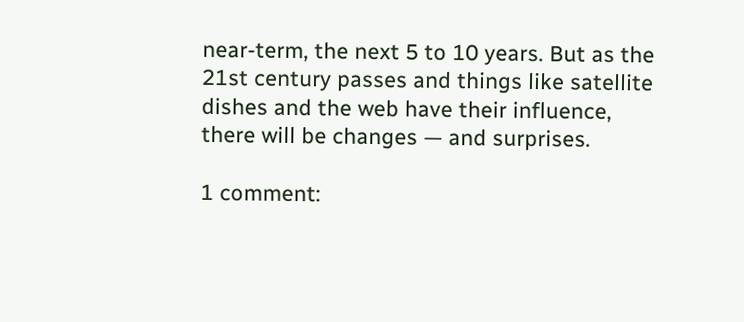near-term, the next 5 to 10 years. But as the 21st century passes and things like satellite dishes and the web have their influence, there will be changes — and surprises.

1 comment: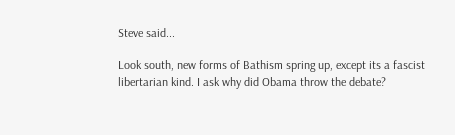Steve said...

Look south, new forms of Bathism spring up, except its a fascist libertarian kind. I ask why did Obama throw the debate?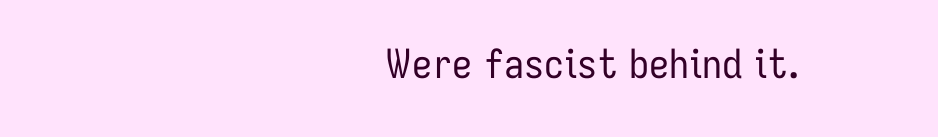Were fascist behind it.